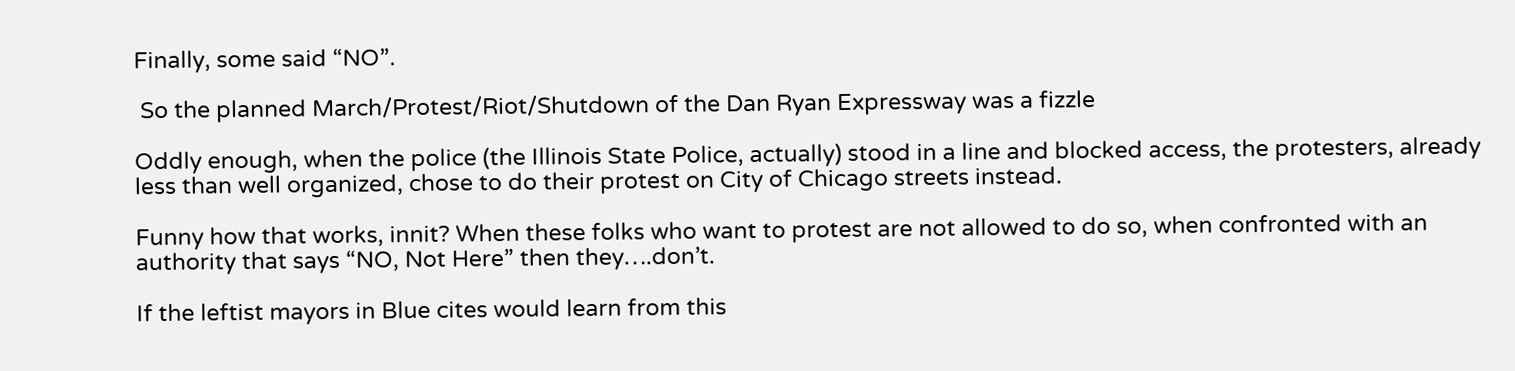Finally, some said “NO”.

 So the planned March/Protest/Riot/Shutdown of the Dan Ryan Expressway was a fizzle

Oddly enough, when the police (the Illinois State Police, actually) stood in a line and blocked access, the protesters, already less than well organized, chose to do their protest on City of Chicago streets instead.

Funny how that works, innit? When these folks who want to protest are not allowed to do so, when confronted with an authority that says “NO, Not Here” then they….don’t.

If the leftist mayors in Blue cites would learn from this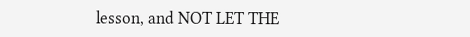lesson, and NOT LET THE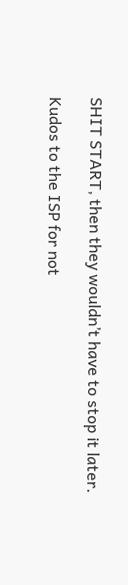SHIT START, then they wouldn’t have to stop it later.

Kudos to the ISP for not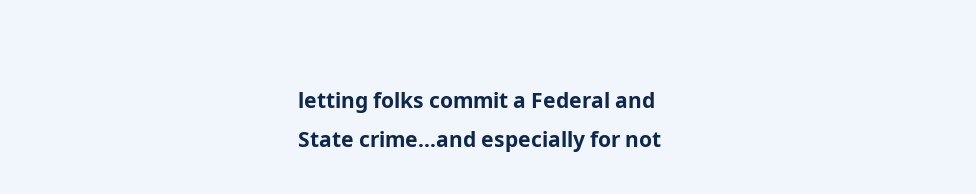letting folks commit a Federal and State crime…and especially for not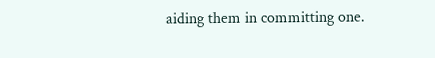aiding them in committing one.